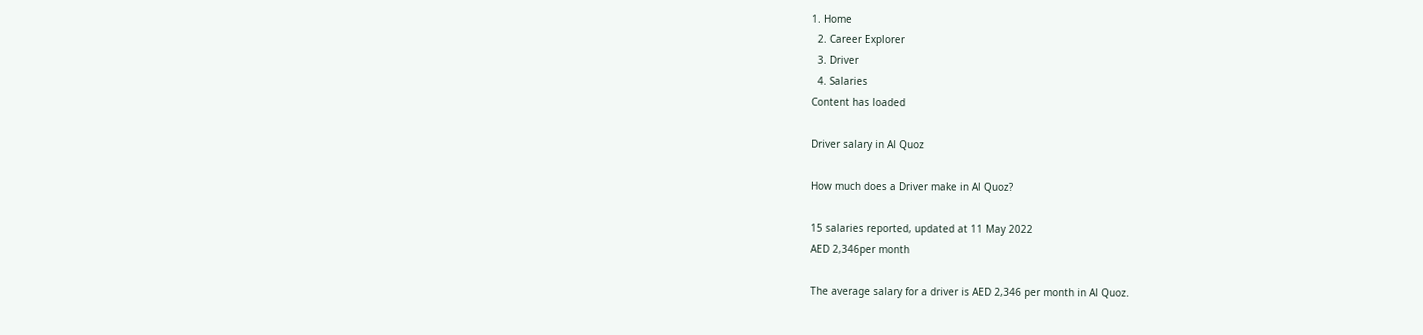1. Home
  2. Career Explorer
  3. Driver
  4. Salaries
Content has loaded

Driver salary in Al Quoz

How much does a Driver make in Al Quoz?

15 salaries reported, updated at 11 May 2022
AED 2,346per month

The average salary for a driver is AED 2,346 per month in Al Quoz.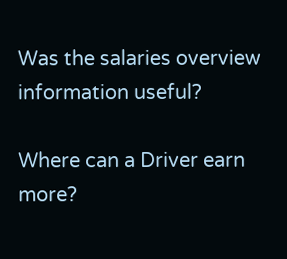Was the salaries overview information useful?

Where can a Driver earn more?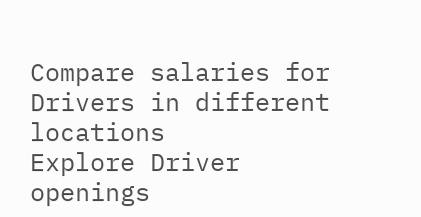Compare salaries for Drivers in different locations
Explore Driver openings